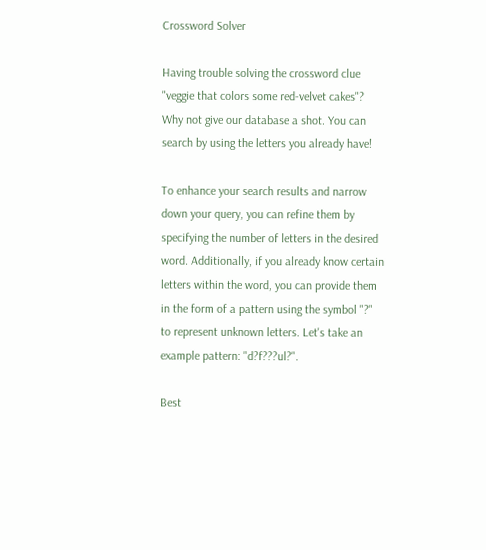Crossword Solver

Having trouble solving the crossword clue "veggie that colors some red-velvet cakes"? Why not give our database a shot. You can search by using the letters you already have!

To enhance your search results and narrow down your query, you can refine them by specifying the number of letters in the desired word. Additionally, if you already know certain letters within the word, you can provide them in the form of a pattern using the symbol "?" to represent unknown letters. Let's take an example pattern: "d?f???ul?".

Best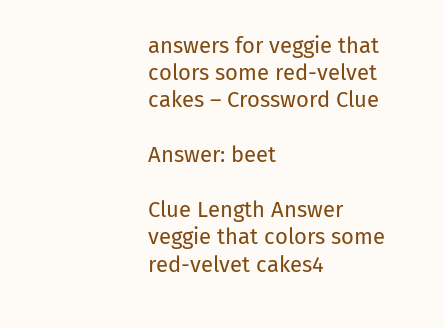answers for veggie that colors some red-velvet cakes – Crossword Clue

Answer: beet

Clue Length Answer
veggie that colors some red-velvet cakes4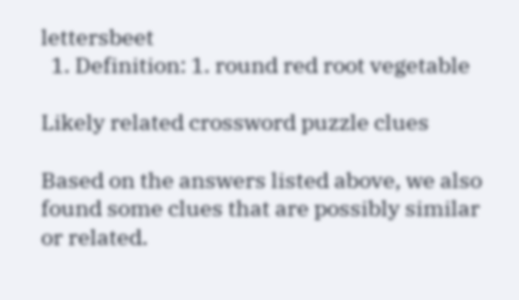lettersbeet
  1. Definition: 1. round red root vegetable

Likely related crossword puzzle clues

Based on the answers listed above, we also found some clues that are possibly similar or related.